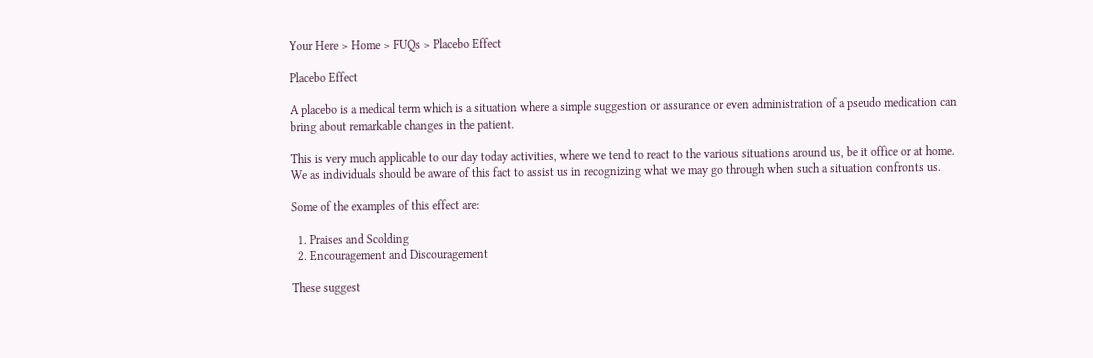Your Here > Home > FUQs > Placebo Effect

Placebo Effect

A placebo is a medical term which is a situation where a simple suggestion or assurance or even administration of a pseudo medication can bring about remarkable changes in the patient.

This is very much applicable to our day today activities, where we tend to react to the various situations around us, be it office or at home. We as individuals should be aware of this fact to assist us in recognizing what we may go through when such a situation confronts us.

Some of the examples of this effect are:

  1. Praises and Scolding
  2. Encouragement and Discouragement

These suggest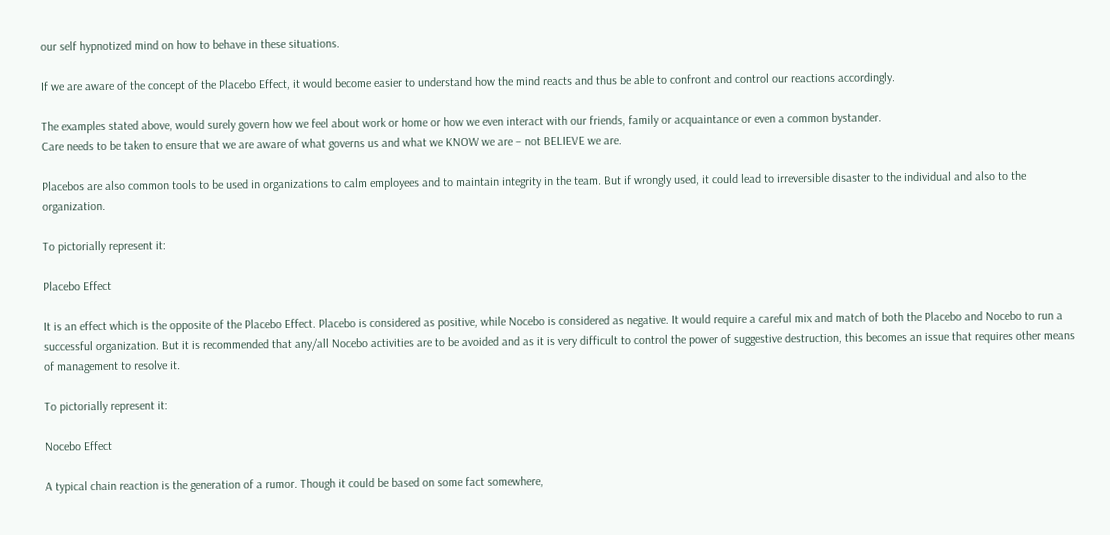our self hypnotized mind on how to behave in these situations.

If we are aware of the concept of the Placebo Effect, it would become easier to understand how the mind reacts and thus be able to confront and control our reactions accordingly.

The examples stated above, would surely govern how we feel about work or home or how we even interact with our friends, family or acquaintance or even a common bystander.
Care needs to be taken to ensure that we are aware of what governs us and what we KNOW we are – not BELIEVE we are.

Placebos are also common tools to be used in organizations to calm employees and to maintain integrity in the team. But if wrongly used, it could lead to irreversible disaster to the individual and also to the organization.

To pictorially represent it:

Placebo Effect

It is an effect which is the opposite of the Placebo Effect. Placebo is considered as positive, while Nocebo is considered as negative. It would require a careful mix and match of both the Placebo and Nocebo to run a successful organization. But it is recommended that any/all Nocebo activities are to be avoided and as it is very difficult to control the power of suggestive destruction, this becomes an issue that requires other means of management to resolve it.

To pictorially represent it:

Nocebo Effect

A typical chain reaction is the generation of a rumor. Though it could be based on some fact somewhere,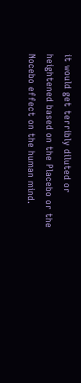it would get terribly diluted or heightened based on the Placebo or the Nocebo effect on the human mind.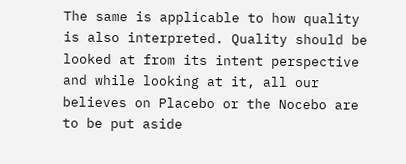The same is applicable to how quality is also interpreted. Quality should be looked at from its intent perspective and while looking at it, all our believes on Placebo or the Nocebo are to be put aside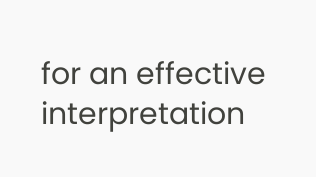for an effective interpretation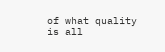of what quality is all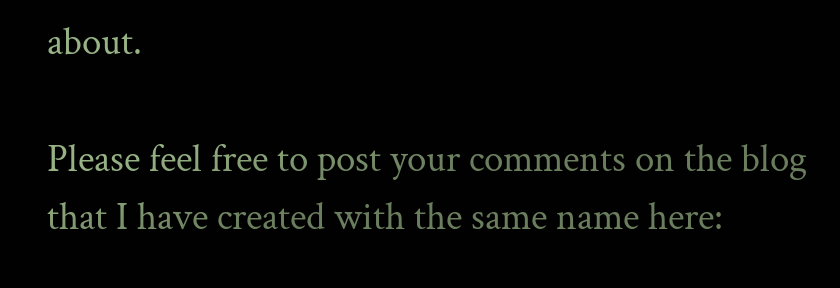about.

Please feel free to post your comments on the blog that I have created with the same name here: